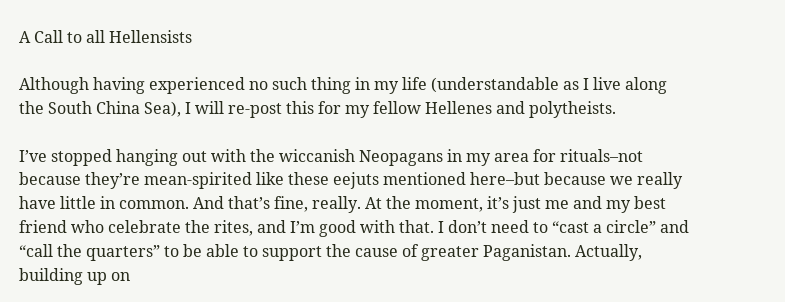A Call to all Hellensists

Although having experienced no such thing in my life (understandable as I live along the South China Sea), I will re-post this for my fellow Hellenes and polytheists.

I’ve stopped hanging out with the wiccanish Neopagans in my area for rituals–not because they’re mean-spirited like these eejuts mentioned here–but because we really have little in common. And that’s fine, really. At the moment, it’s just me and my best friend who celebrate the rites, and I’m good with that. I don’t need to “cast a circle” and “call the quarters” to be able to support the cause of greater Paganistan. Actually, building up on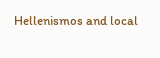Hellenismos and local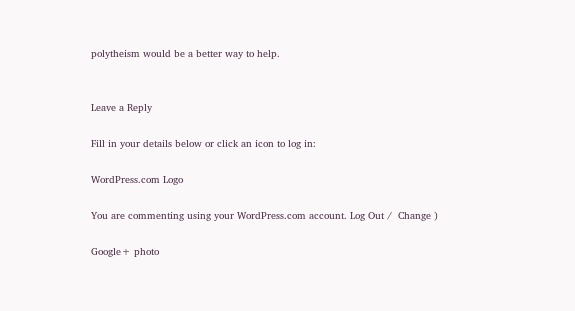polytheism would be a better way to help.


Leave a Reply

Fill in your details below or click an icon to log in:

WordPress.com Logo

You are commenting using your WordPress.com account. Log Out /  Change )

Google+ photo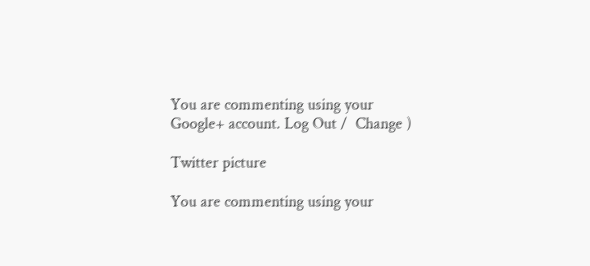You are commenting using your Google+ account. Log Out /  Change )

Twitter picture

You are commenting using your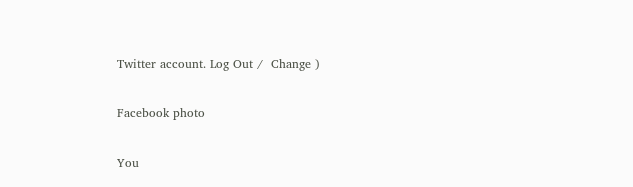Twitter account. Log Out /  Change )

Facebook photo

You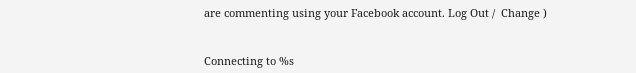are commenting using your Facebook account. Log Out /  Change )


Connecting to %s